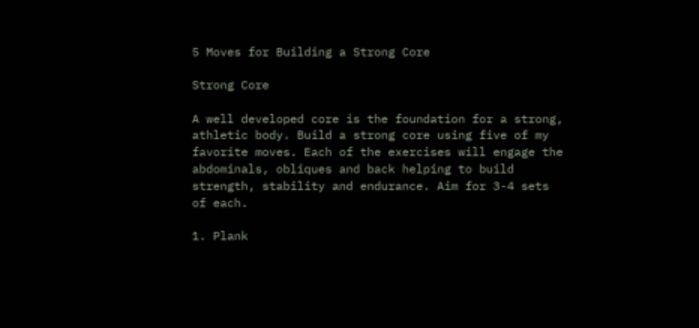5 Moves for Building a Strong Core

Strong Core

A well developed core is the foundation for a strong, athletic body. Build a strong core using five of my favorite moves. Each of the exercises will engage the abdominals, obliques and back helping to build strength, stability and endurance. Aim for 3-4 sets of each.

1. Plank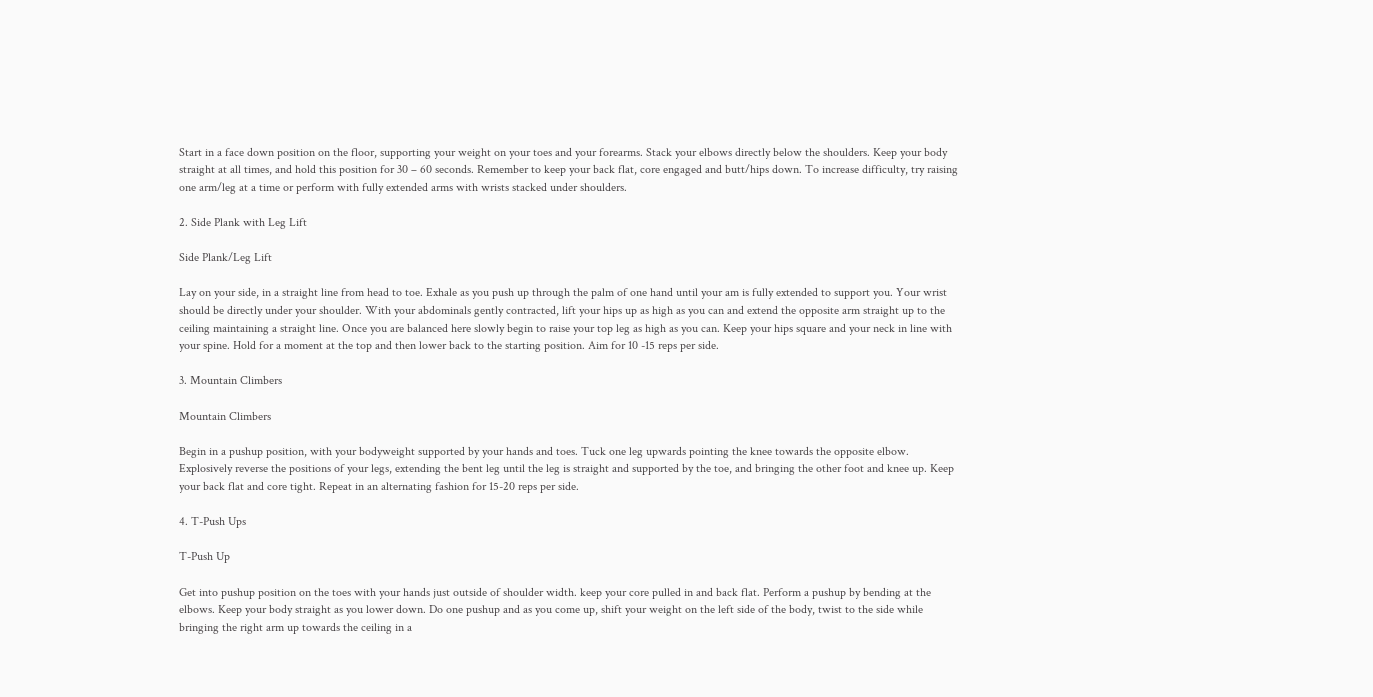Start in a face down position on the floor, supporting your weight on your toes and your forearms. Stack your elbows directly below the shoulders. Keep your body straight at all times, and hold this position for 30 – 60 seconds. Remember to keep your back flat, core engaged and butt/hips down. To increase difficulty, try raising one arm/leg at a time or perform with fully extended arms with wrists stacked under shoulders.

2. Side Plank with Leg Lift

Side Plank/Leg Lift

Lay on your side, in a straight line from head to toe. Exhale as you push up through the palm of one hand until your am is fully extended to support you. Your wrist should be directly under your shoulder. With your abdominals gently contracted, lift your hips up as high as you can and extend the opposite arm straight up to the ceiling maintaining a straight line. Once you are balanced here slowly begin to raise your top leg as high as you can. Keep your hips square and your neck in line with your spine. Hold for a moment at the top and then lower back to the starting position. Aim for 10 -15 reps per side.

3. Mountain Climbers

Mountain Climbers

Begin in a pushup position, with your bodyweight supported by your hands and toes. Tuck one leg upwards pointing the knee towards the opposite elbow. Explosively reverse the positions of your legs, extending the bent leg until the leg is straight and supported by the toe, and bringing the other foot and knee up. Keep your back flat and core tight. Repeat in an alternating fashion for 15-20 reps per side.

4. T-Push Ups

T-Push Up

Get into pushup position on the toes with your hands just outside of shoulder width. keep your core pulled in and back flat. Perform a pushup by bending at the elbows. Keep your body straight as you lower down. Do one pushup and as you come up, shift your weight on the left side of the body, twist to the side while bringing the right arm up towards the ceiling in a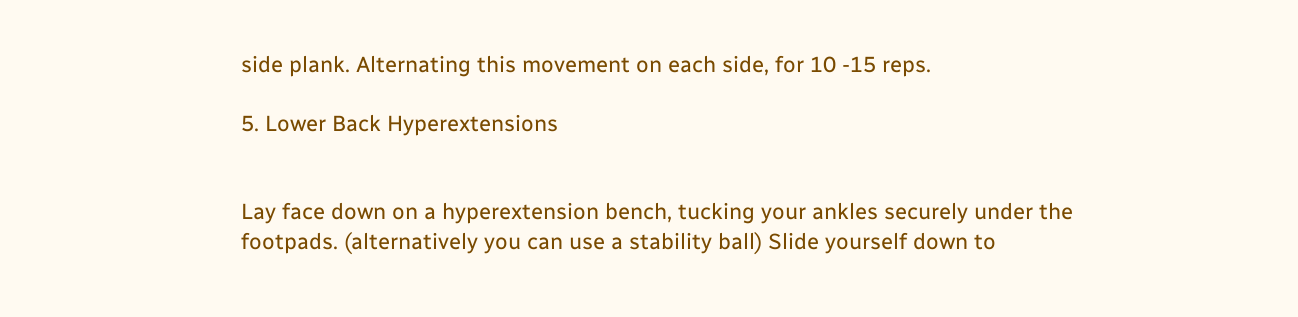side plank. Alternating this movement on each side, for 10 -15 reps.

5. Lower Back Hyperextensions


Lay face down on a hyperextension bench, tucking your ankles securely under the footpads. (alternatively you can use a stability ball) Slide yourself down to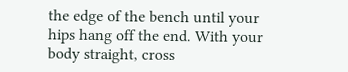the edge of the bench until your hips hang off the end. With your body straight, cross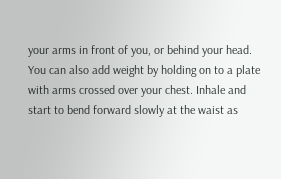your arms in front of you, or behind your head. You can also add weight by holding on to a plate with arms crossed over your chest. Inhale and start to bend forward slowly at the waist as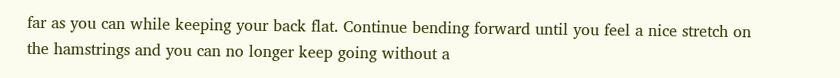far as you can while keeping your back flat. Continue bending forward until you feel a nice stretch on the hamstrings and you can no longer keep going without a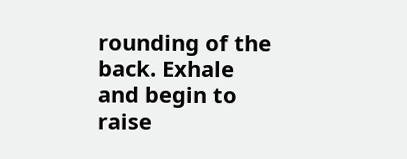rounding of the back. Exhale and begin to raise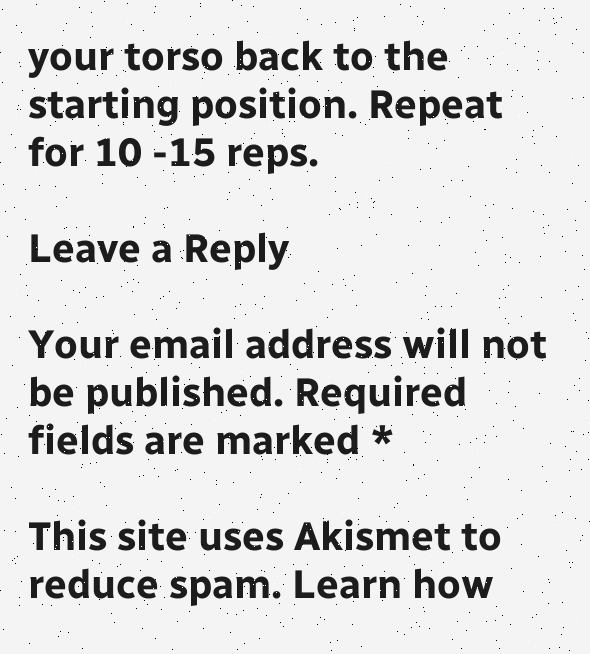your torso back to the starting position. Repeat for 10 -15 reps.

Leave a Reply

Your email address will not be published. Required fields are marked *

This site uses Akismet to reduce spam. Learn how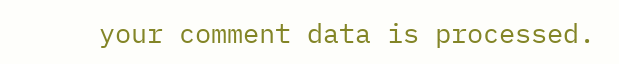your comment data is processed.